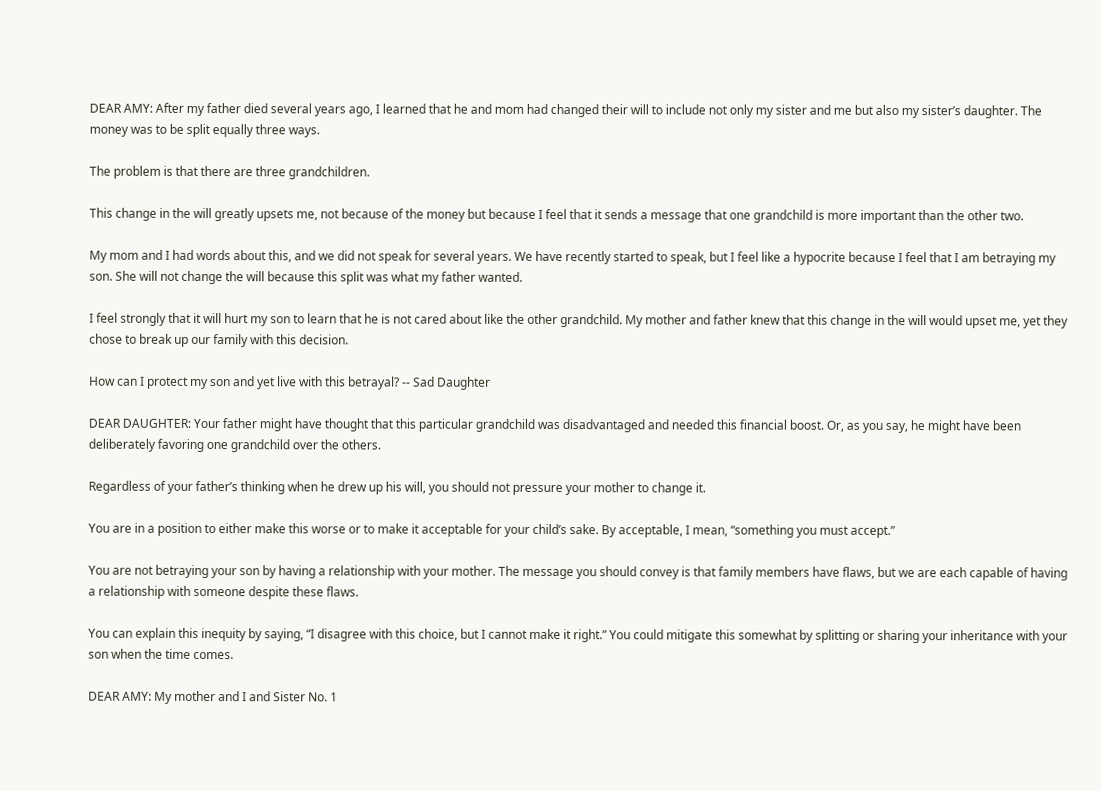DEAR AMY: After my father died several years ago, I learned that he and mom had changed their will to include not only my sister and me but also my sister’s daughter. The money was to be split equally three ways.

The problem is that there are three grandchildren.

This change in the will greatly upsets me, not because of the money but because I feel that it sends a message that one grandchild is more important than the other two.

My mom and I had words about this, and we did not speak for several years. We have recently started to speak, but I feel like a hypocrite because I feel that I am betraying my son. She will not change the will because this split was what my father wanted.

I feel strongly that it will hurt my son to learn that he is not cared about like the other grandchild. My mother and father knew that this change in the will would upset me, yet they chose to break up our family with this decision.

How can I protect my son and yet live with this betrayal? -- Sad Daughter

DEAR DAUGHTER: Your father might have thought that this particular grandchild was disadvantaged and needed this financial boost. Or, as you say, he might have been deliberately favoring one grandchild over the others.

Regardless of your father’s thinking when he drew up his will, you should not pressure your mother to change it.

You are in a position to either make this worse or to make it acceptable for your child’s sake. By acceptable, I mean, “something you must accept.”

You are not betraying your son by having a relationship with your mother. The message you should convey is that family members have flaws, but we are each capable of having a relationship with someone despite these flaws.

You can explain this inequity by saying, “I disagree with this choice, but I cannot make it right.” You could mitigate this somewhat by splitting or sharing your inheritance with your son when the time comes.

DEAR AMY: My mother and I and Sister No. 1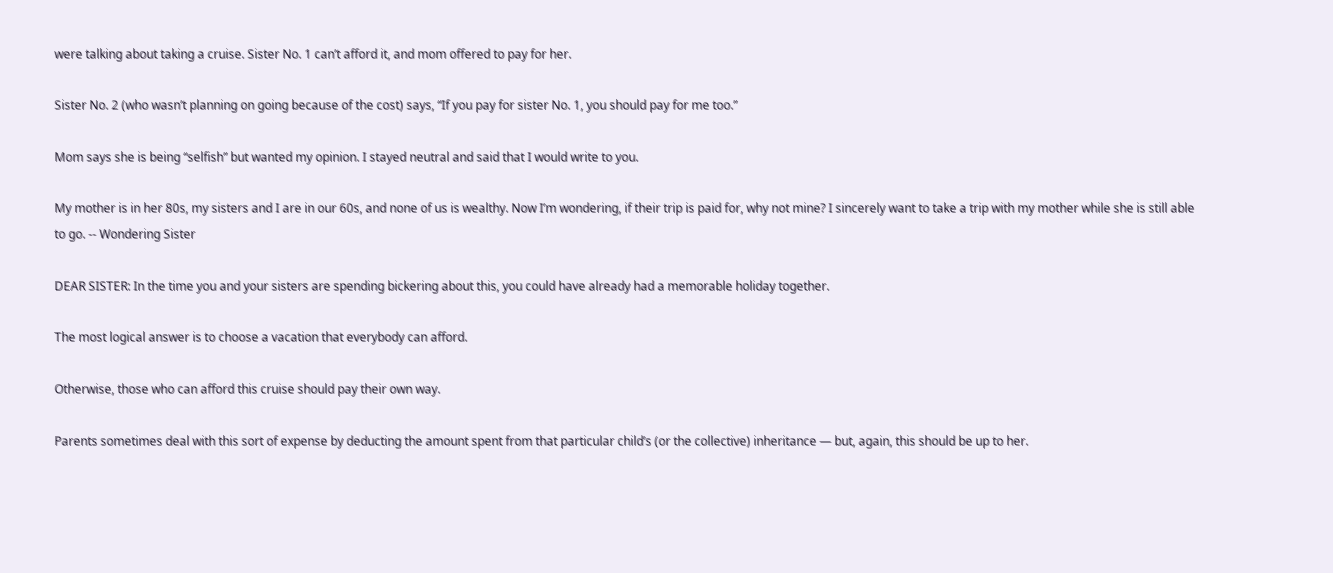were talking about taking a cruise. Sister No. 1 can’t afford it, and mom offered to pay for her.

Sister No. 2 (who wasn’t planning on going because of the cost) says, “If you pay for sister No. 1, you should pay for me too.”

Mom says she is being “selfish” but wanted my opinion. I stayed neutral and said that I would write to you.

My mother is in her 80s, my sisters and I are in our 60s, and none of us is wealthy. Now I’m wondering, if their trip is paid for, why not mine? I sincerely want to take a trip with my mother while she is still able to go. -- Wondering Sister

DEAR SISTER: In the time you and your sisters are spending bickering about this, you could have already had a memorable holiday together.

The most logical answer is to choose a vacation that everybody can afford.

Otherwise, those who can afford this cruise should pay their own way.

Parents sometimes deal with this sort of expense by deducting the amount spent from that particular child’s (or the collective) inheritance — but, again, this should be up to her.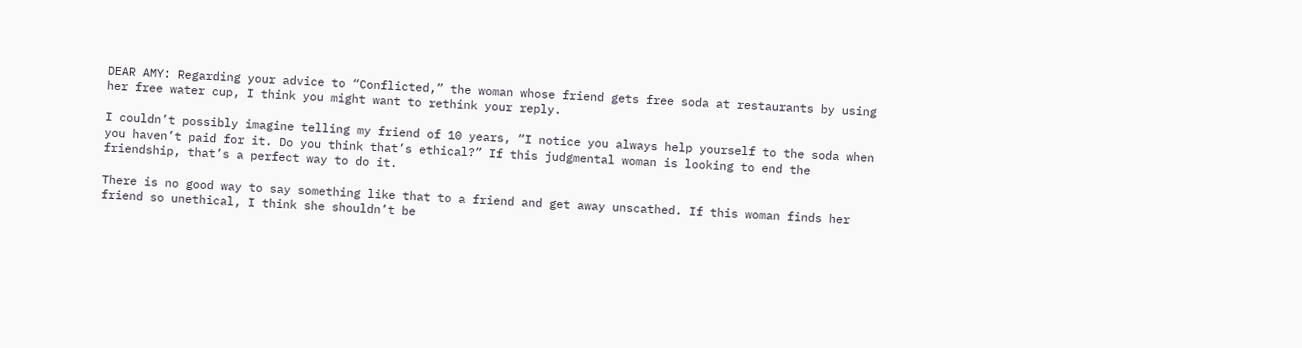DEAR AMY: Regarding your advice to “Conflicted,” the woman whose friend gets free soda at restaurants by using her free water cup, I think you might want to rethink your reply.

I couldn’t possibly imagine telling my friend of 10 years, “I notice you always help yourself to the soda when you haven’t paid for it. Do you think that’s ethical?” If this judgmental woman is looking to end the friendship, that’s a perfect way to do it.

There is no good way to say something like that to a friend and get away unscathed. If this woman finds her friend so unethical, I think she shouldn’t be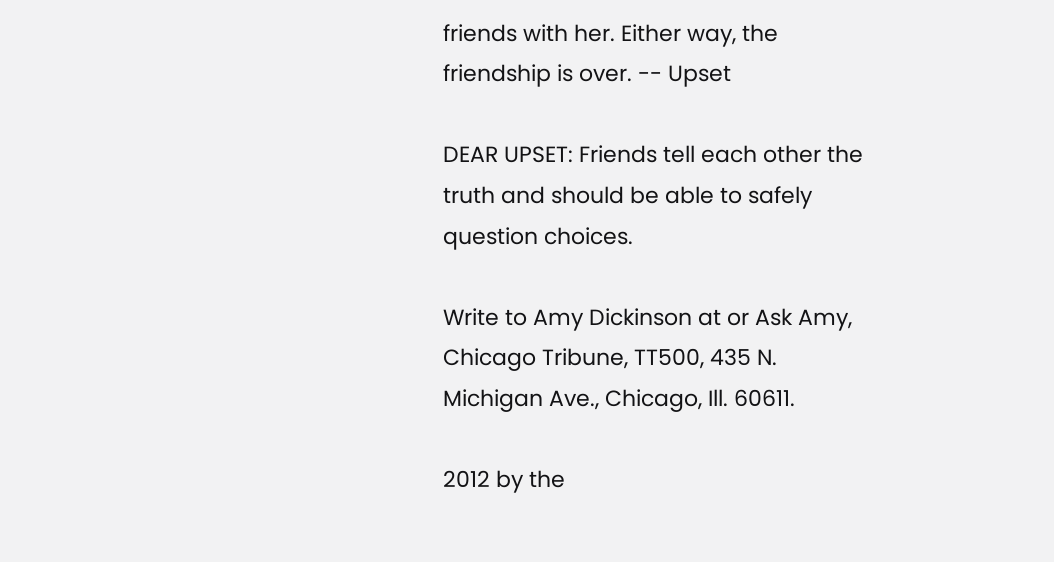friends with her. Either way, the friendship is over. -- Upset

DEAR UPSET: Friends tell each other the truth and should be able to safely question choices.

Write to Amy Dickinson at or Ask Amy, Chicago Tribune, TT500, 435 N. Michigan Ave., Chicago, Ill. 60611.

2012 by the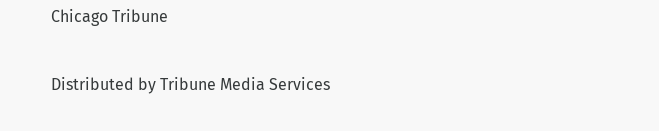Chicago Tribune

Distributed by Tribune Media Services